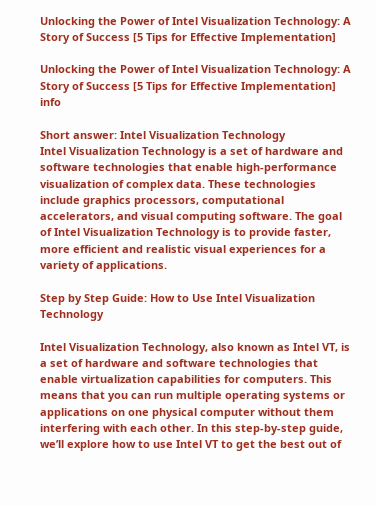Unlocking the Power of Intel Visualization Technology: A Story of Success [5 Tips for Effective Implementation]

Unlocking the Power of Intel Visualization Technology: A Story of Success [5 Tips for Effective Implementation] info

Short answer: Intel Visualization Technology
Intel Visualization Technology is a set of hardware and software technologies that enable high-performance visualization of complex data. These technologies include graphics processors, computational accelerators, and visual computing software. The goal of Intel Visualization Technology is to provide faster, more efficient and realistic visual experiences for a variety of applications.

Step by Step Guide: How to Use Intel Visualization Technology

Intel Visualization Technology, also known as Intel VT, is a set of hardware and software technologies that enable virtualization capabilities for computers. This means that you can run multiple operating systems or applications on one physical computer without them interfering with each other. In this step-by-step guide, we’ll explore how to use Intel VT to get the best out of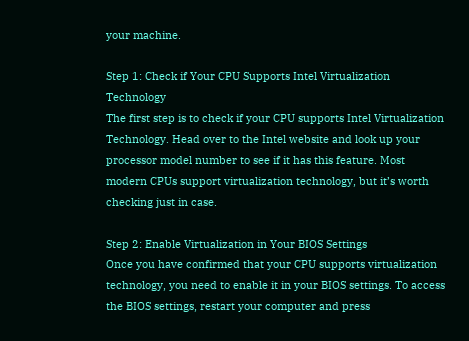your machine.

Step 1: Check if Your CPU Supports Intel Virtualization Technology
The first step is to check if your CPU supports Intel Virtualization Technology. Head over to the Intel website and look up your processor model number to see if it has this feature. Most modern CPUs support virtualization technology, but it’s worth checking just in case.

Step 2: Enable Virtualization in Your BIOS Settings
Once you have confirmed that your CPU supports virtualization technology, you need to enable it in your BIOS settings. To access the BIOS settings, restart your computer and press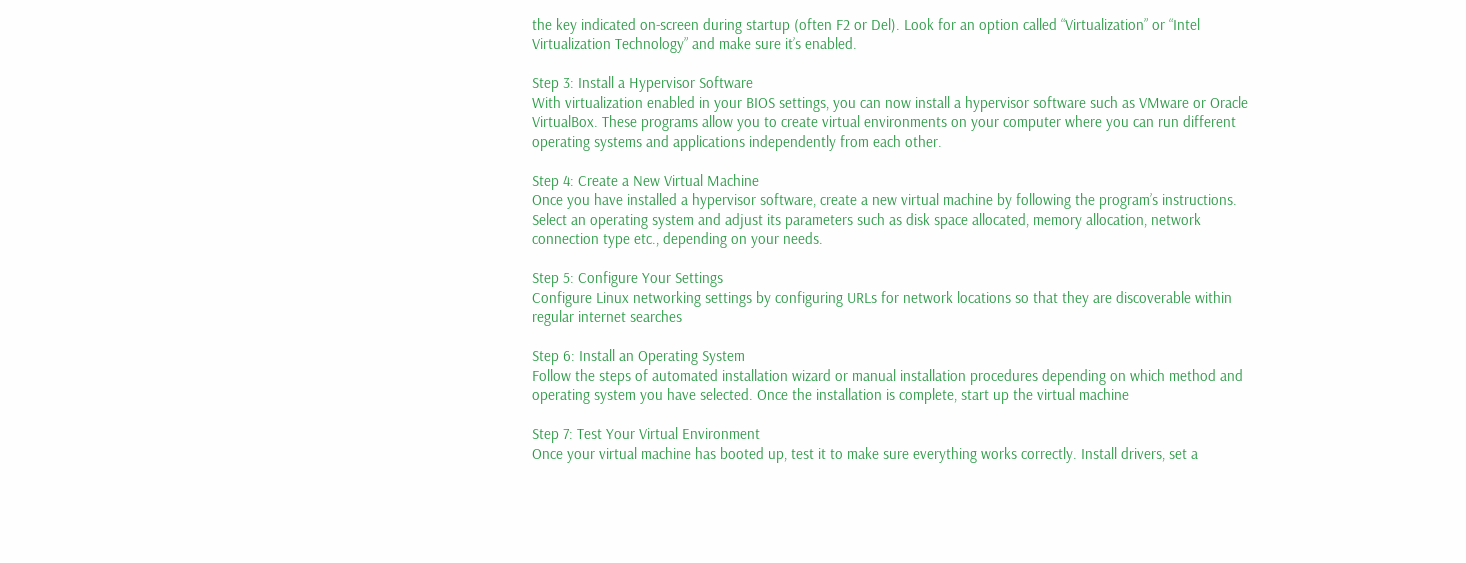the key indicated on-screen during startup (often F2 or Del). Look for an option called “Virtualization” or “Intel Virtualization Technology” and make sure it’s enabled.

Step 3: Install a Hypervisor Software
With virtualization enabled in your BIOS settings, you can now install a hypervisor software such as VMware or Oracle VirtualBox. These programs allow you to create virtual environments on your computer where you can run different operating systems and applications independently from each other.

Step 4: Create a New Virtual Machine
Once you have installed a hypervisor software, create a new virtual machine by following the program’s instructions. Select an operating system and adjust its parameters such as disk space allocated, memory allocation, network connection type etc., depending on your needs.

Step 5: Configure Your Settings
Configure Linux networking settings by configuring URLs for network locations so that they are discoverable within regular internet searches

Step 6: Install an Operating System
Follow the steps of automated installation wizard or manual installation procedures depending on which method and operating system you have selected. Once the installation is complete, start up the virtual machine

Step 7: Test Your Virtual Environment
Once your virtual machine has booted up, test it to make sure everything works correctly. Install drivers, set a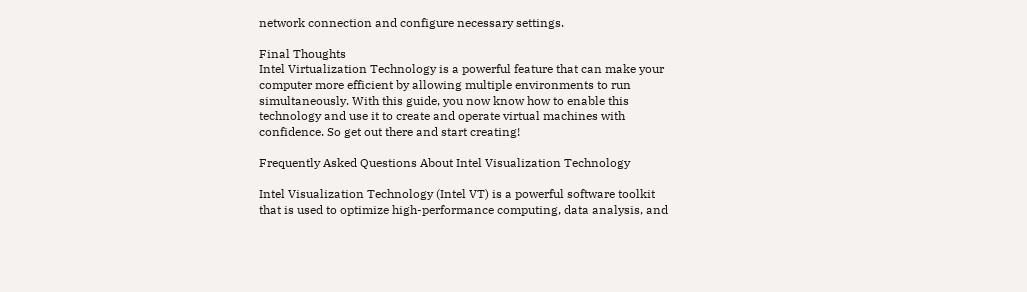network connection and configure necessary settings.

Final Thoughts
Intel Virtualization Technology is a powerful feature that can make your computer more efficient by allowing multiple environments to run simultaneously. With this guide, you now know how to enable this technology and use it to create and operate virtual machines with confidence. So get out there and start creating!

Frequently Asked Questions About Intel Visualization Technology

Intel Visualization Technology (Intel VT) is a powerful software toolkit that is used to optimize high-performance computing, data analysis, and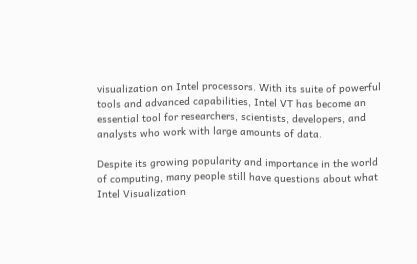visualization on Intel processors. With its suite of powerful tools and advanced capabilities, Intel VT has become an essential tool for researchers, scientists, developers, and analysts who work with large amounts of data.

Despite its growing popularity and importance in the world of computing, many people still have questions about what Intel Visualization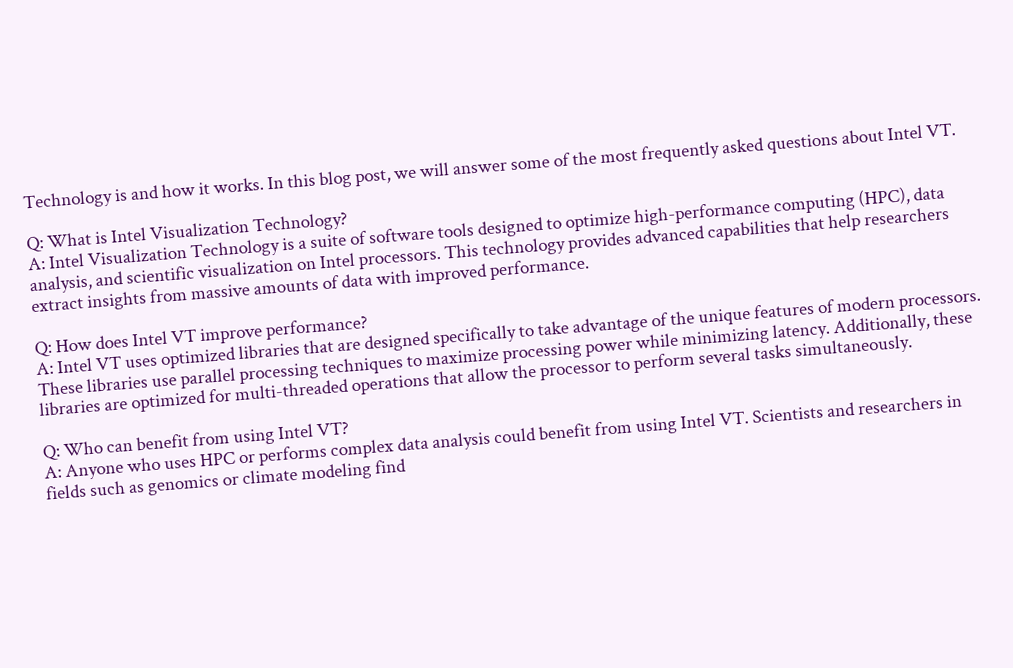Technology is and how it works. In this blog post, we will answer some of the most frequently asked questions about Intel VT.

Q: What is Intel Visualization Technology?
A: Intel Visualization Technology is a suite of software tools designed to optimize high-performance computing (HPC), data analysis, and scientific visualization on Intel processors. This technology provides advanced capabilities that help researchers extract insights from massive amounts of data with improved performance.

Q: How does Intel VT improve performance?
A: Intel VT uses optimized libraries that are designed specifically to take advantage of the unique features of modern processors. These libraries use parallel processing techniques to maximize processing power while minimizing latency. Additionally, these libraries are optimized for multi-threaded operations that allow the processor to perform several tasks simultaneously.

Q: Who can benefit from using Intel VT?
A: Anyone who uses HPC or performs complex data analysis could benefit from using Intel VT. Scientists and researchers in fields such as genomics or climate modeling find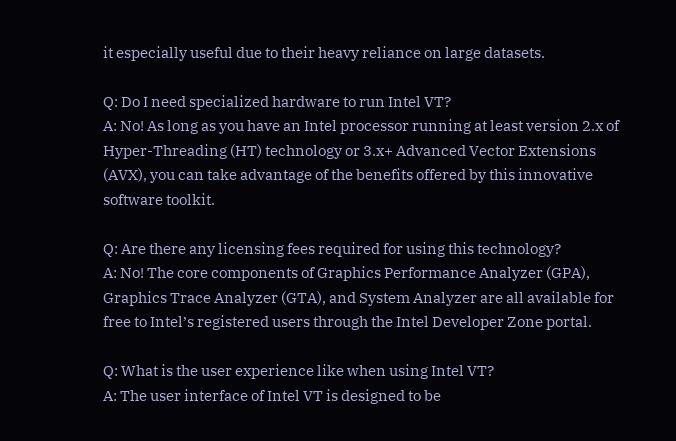it especially useful due to their heavy reliance on large datasets.

Q: Do I need specialized hardware to run Intel VT?
A: No! As long as you have an Intel processor running at least version 2.x of Hyper-Threading (HT) technology or 3.x+ Advanced Vector Extensions (AVX), you can take advantage of the benefits offered by this innovative software toolkit.

Q: Are there any licensing fees required for using this technology?
A: No! The core components of Graphics Performance Analyzer (GPA), Graphics Trace Analyzer (GTA), and System Analyzer are all available for free to Intel’s registered users through the Intel Developer Zone portal.

Q: What is the user experience like when using Intel VT?
A: The user interface of Intel VT is designed to be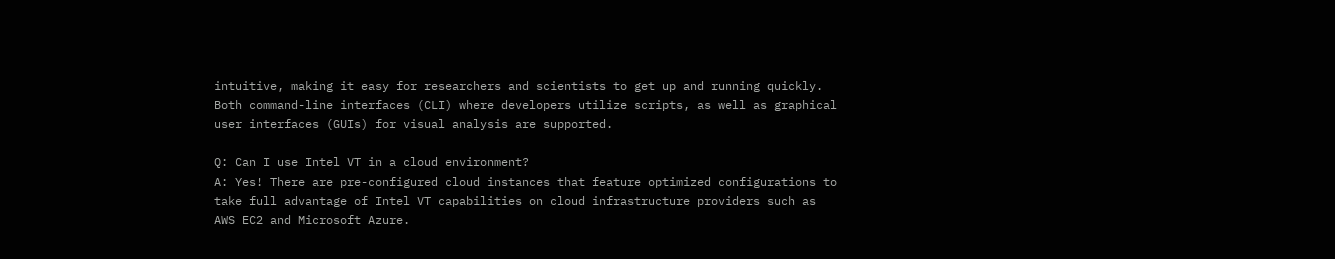intuitive, making it easy for researchers and scientists to get up and running quickly. Both command-line interfaces (CLI) where developers utilize scripts, as well as graphical user interfaces (GUIs) for visual analysis are supported.

Q: Can I use Intel VT in a cloud environment?
A: Yes! There are pre-configured cloud instances that feature optimized configurations to take full advantage of Intel VT capabilities on cloud infrastructure providers such as AWS EC2 and Microsoft Azure.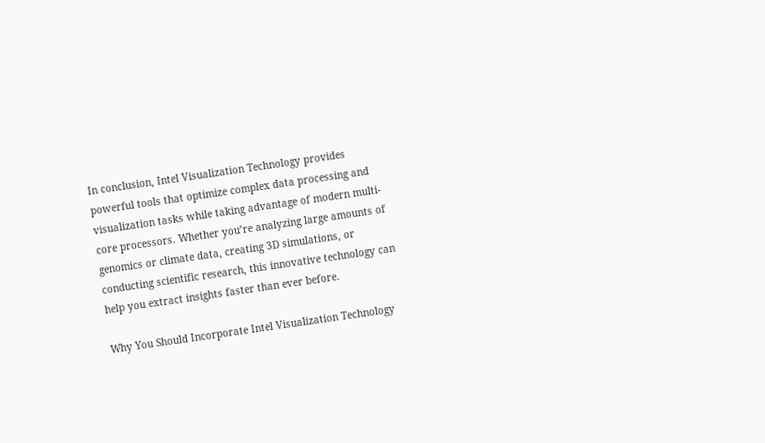In conclusion, Intel Visualization Technology provides powerful tools that optimize complex data processing and visualization tasks while taking advantage of modern multi-core processors. Whether you’re analyzing large amounts of genomics or climate data, creating 3D simulations, or conducting scientific research, this innovative technology can help you extract insights faster than ever before.

Why You Should Incorporate Intel Visualization Technology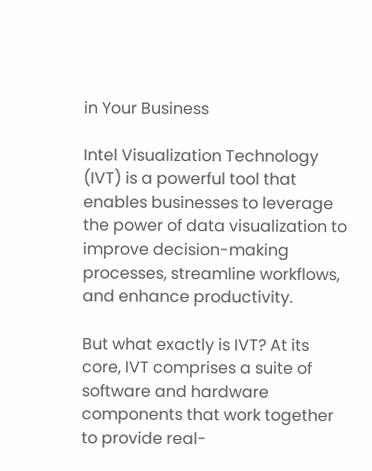in Your Business

Intel Visualization Technology (IVT) is a powerful tool that enables businesses to leverage the power of data visualization to improve decision-making processes, streamline workflows, and enhance productivity.

But what exactly is IVT? At its core, IVT comprises a suite of software and hardware components that work together to provide real-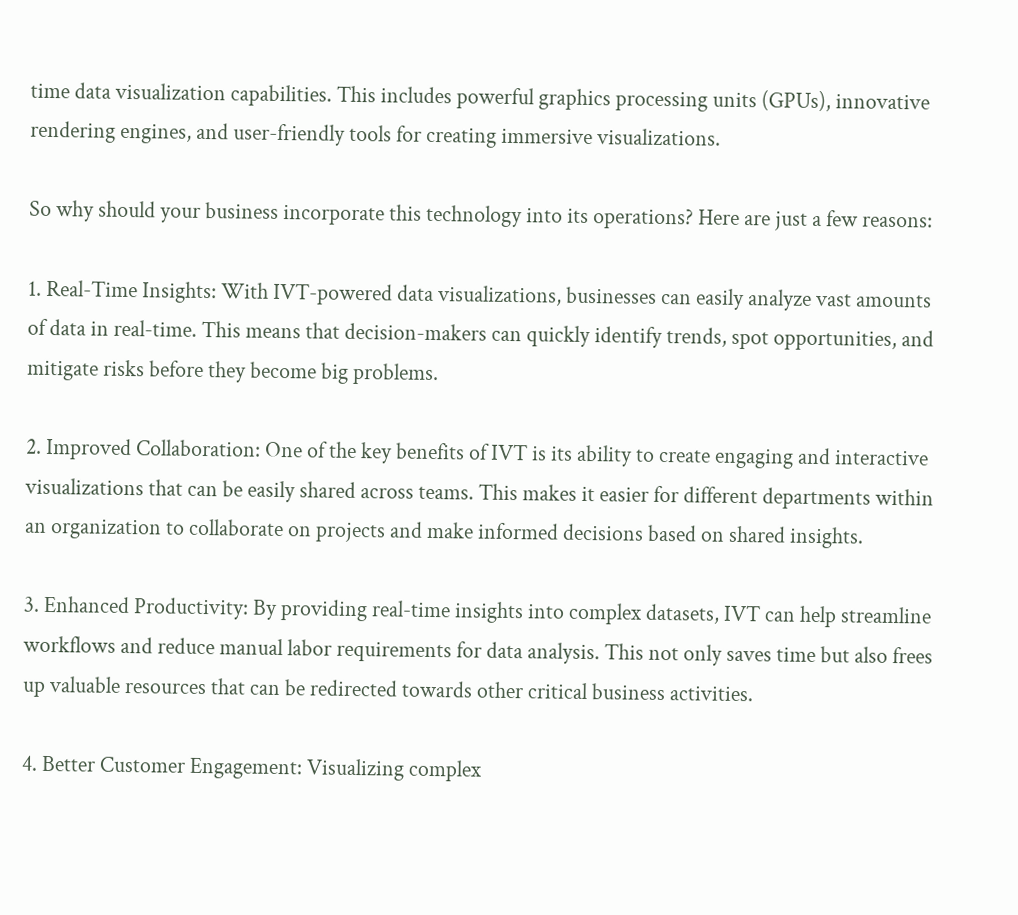time data visualization capabilities. This includes powerful graphics processing units (GPUs), innovative rendering engines, and user-friendly tools for creating immersive visualizations.

So why should your business incorporate this technology into its operations? Here are just a few reasons:

1. Real-Time Insights: With IVT-powered data visualizations, businesses can easily analyze vast amounts of data in real-time. This means that decision-makers can quickly identify trends, spot opportunities, and mitigate risks before they become big problems.

2. Improved Collaboration: One of the key benefits of IVT is its ability to create engaging and interactive visualizations that can be easily shared across teams. This makes it easier for different departments within an organization to collaborate on projects and make informed decisions based on shared insights.

3. Enhanced Productivity: By providing real-time insights into complex datasets, IVT can help streamline workflows and reduce manual labor requirements for data analysis. This not only saves time but also frees up valuable resources that can be redirected towards other critical business activities.

4. Better Customer Engagement: Visualizing complex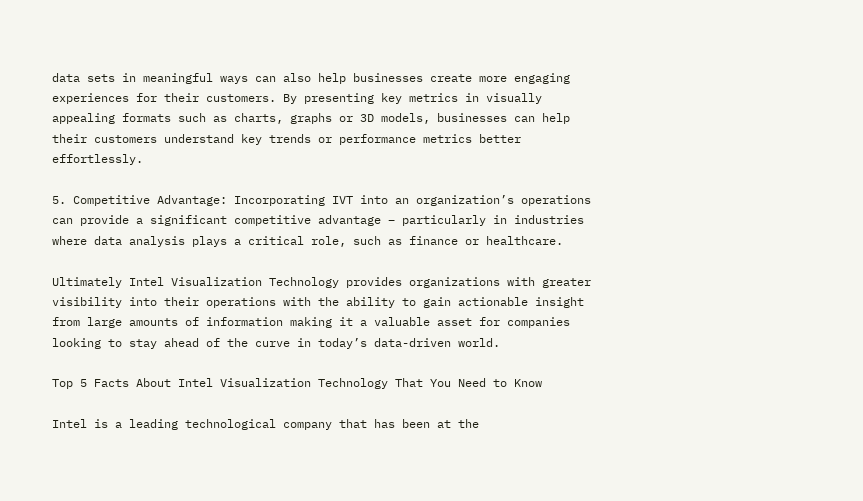data sets in meaningful ways can also help businesses create more engaging experiences for their customers. By presenting key metrics in visually appealing formats such as charts, graphs or 3D models, businesses can help their customers understand key trends or performance metrics better effortlessly.

5. Competitive Advantage: Incorporating IVT into an organization’s operations can provide a significant competitive advantage – particularly in industries where data analysis plays a critical role, such as finance or healthcare.

Ultimately Intel Visualization Technology provides organizations with greater visibility into their operations with the ability to gain actionable insight from large amounts of information making it a valuable asset for companies looking to stay ahead of the curve in today’s data-driven world.

Top 5 Facts About Intel Visualization Technology That You Need to Know

Intel is a leading technological company that has been at the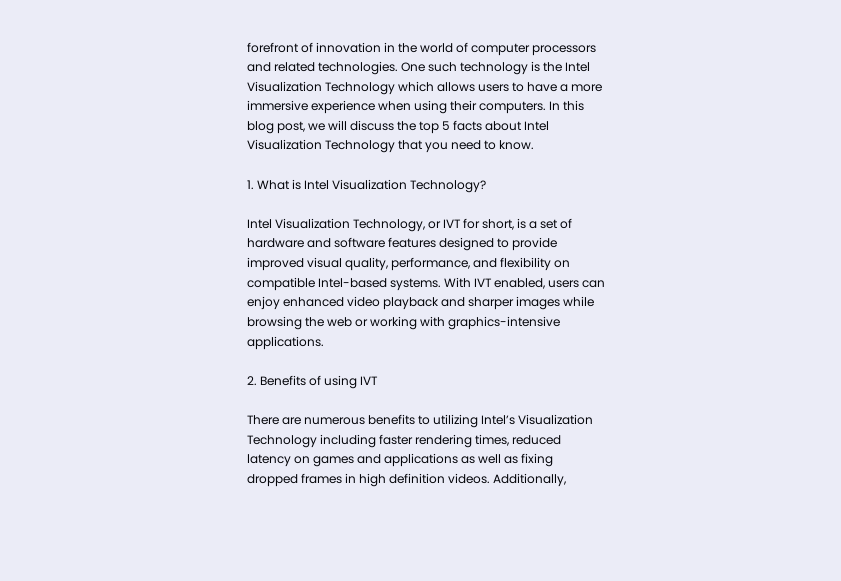forefront of innovation in the world of computer processors and related technologies. One such technology is the Intel Visualization Technology which allows users to have a more immersive experience when using their computers. In this blog post, we will discuss the top 5 facts about Intel Visualization Technology that you need to know.

1. What is Intel Visualization Technology?

Intel Visualization Technology, or IVT for short, is a set of hardware and software features designed to provide improved visual quality, performance, and flexibility on compatible Intel-based systems. With IVT enabled, users can enjoy enhanced video playback and sharper images while browsing the web or working with graphics-intensive applications.

2. Benefits of using IVT

There are numerous benefits to utilizing Intel’s Visualization Technology including faster rendering times, reduced latency on games and applications as well as fixing dropped frames in high definition videos. Additionally,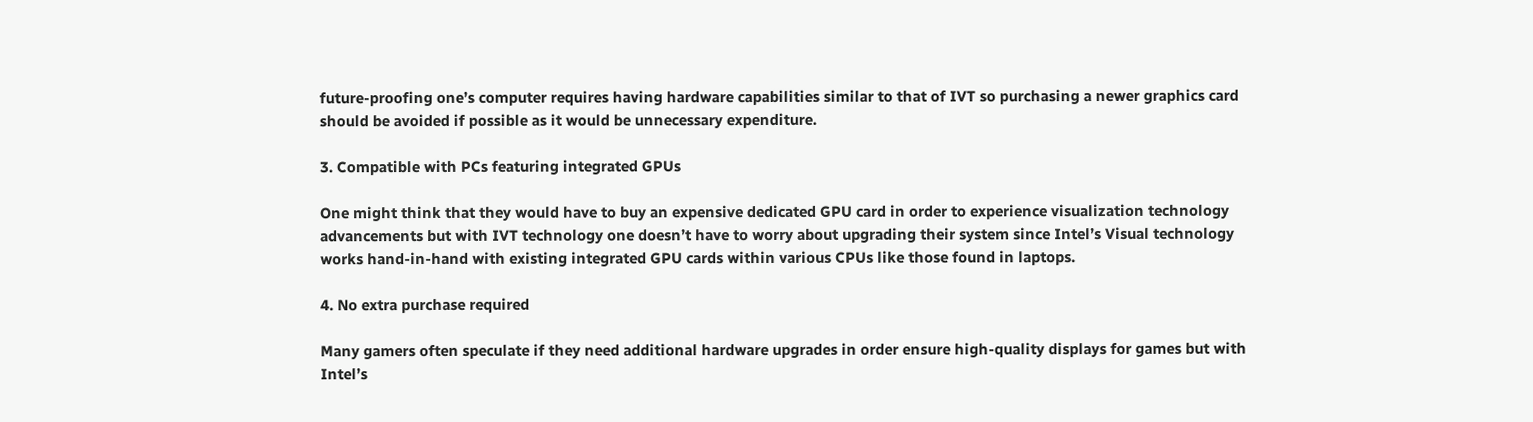future-proofing one’s computer requires having hardware capabilities similar to that of IVT so purchasing a newer graphics card should be avoided if possible as it would be unnecessary expenditure.

3. Compatible with PCs featuring integrated GPUs

One might think that they would have to buy an expensive dedicated GPU card in order to experience visualization technology advancements but with IVT technology one doesn’t have to worry about upgrading their system since Intel’s Visual technology works hand-in-hand with existing integrated GPU cards within various CPUs like those found in laptops.

4. No extra purchase required

Many gamers often speculate if they need additional hardware upgrades in order ensure high-quality displays for games but with Intel’s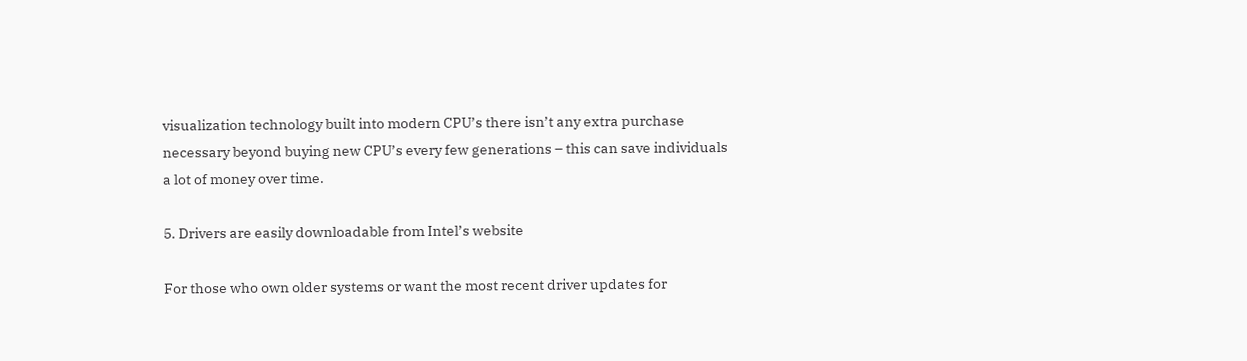visualization technology built into modern CPU’s there isn’t any extra purchase necessary beyond buying new CPU’s every few generations – this can save individuals a lot of money over time.

5. Drivers are easily downloadable from Intel’s website

For those who own older systems or want the most recent driver updates for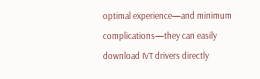optimal experience—and minimum complications—they can easily download IVT drivers directly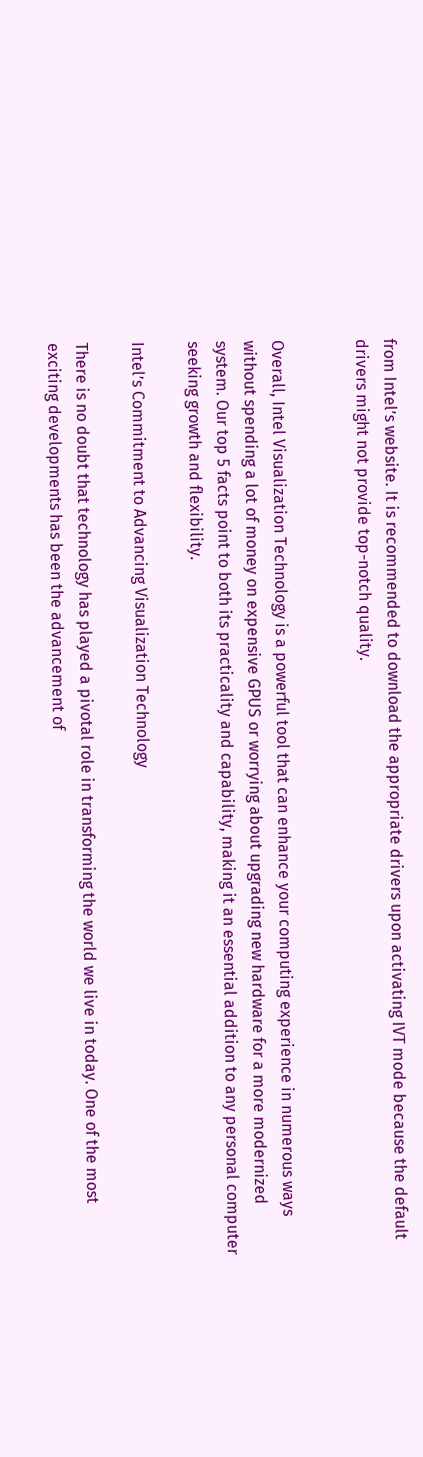from Intel’s website. It is recommended to download the appropriate drivers upon activating IVT mode because the default drivers might not provide top-notch quality.


Overall, Intel Visualization Technology is a powerful tool that can enhance your computing experience in numerous ways without spending a lot of money on expensive GPUS or worrying about upgrading new hardware for a more modernized system. Our top 5 facts point to both its practicality and capability, making it an essential addition to any personal computer seeking growth and flexibility.

Intel’s Commitment to Advancing Visualization Technology

There is no doubt that technology has played a pivotal role in transforming the world we live in today. One of the most exciting developments has been the advancement of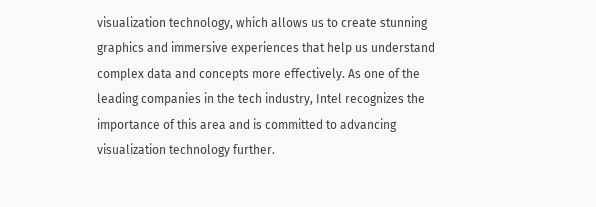visualization technology, which allows us to create stunning graphics and immersive experiences that help us understand complex data and concepts more effectively. As one of the leading companies in the tech industry, Intel recognizes the importance of this area and is committed to advancing visualization technology further.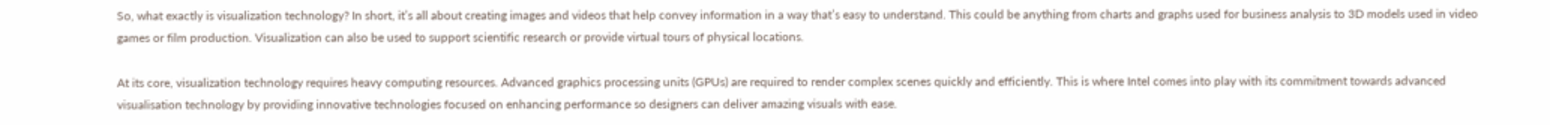So, what exactly is visualization technology? In short, it’s all about creating images and videos that help convey information in a way that’s easy to understand. This could be anything from charts and graphs used for business analysis to 3D models used in video games or film production. Visualization can also be used to support scientific research or provide virtual tours of physical locations.

At its core, visualization technology requires heavy computing resources. Advanced graphics processing units (GPUs) are required to render complex scenes quickly and efficiently. This is where Intel comes into play with its commitment towards advanced visualisation technology by providing innovative technologies focused on enhancing performance so designers can deliver amazing visuals with ease.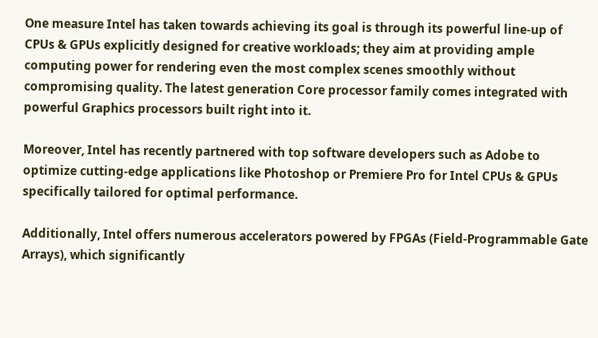One measure Intel has taken towards achieving its goal is through its powerful line-up of CPUs & GPUs explicitly designed for creative workloads; they aim at providing ample computing power for rendering even the most complex scenes smoothly without compromising quality. The latest generation Core processor family comes integrated with powerful Graphics processors built right into it.

Moreover, Intel has recently partnered with top software developers such as Adobe to optimize cutting-edge applications like Photoshop or Premiere Pro for Intel CPUs & GPUs specifically tailored for optimal performance.

Additionally, Intel offers numerous accelerators powered by FPGAs (Field-Programmable Gate Arrays), which significantly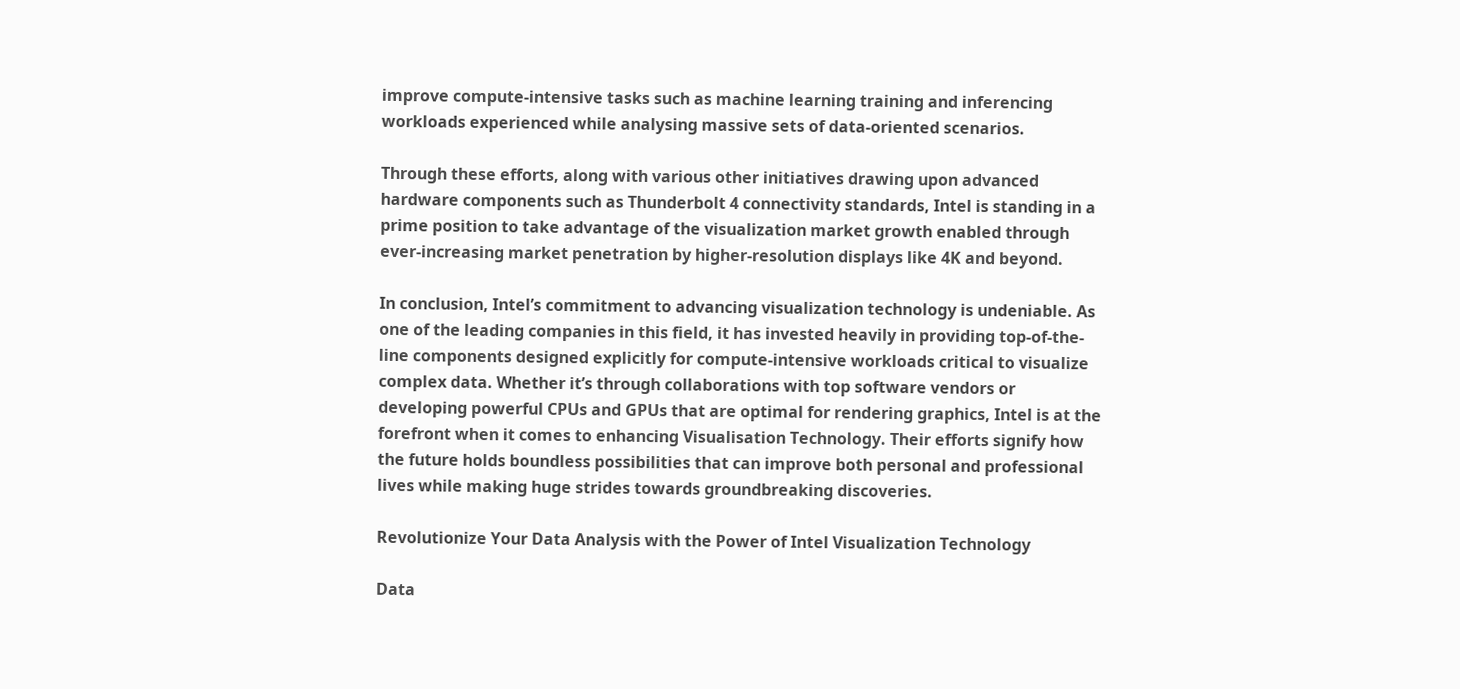improve compute-intensive tasks such as machine learning training and inferencing workloads experienced while analysing massive sets of data-oriented scenarios.

Through these efforts, along with various other initiatives drawing upon advanced hardware components such as Thunderbolt 4 connectivity standards, Intel is standing in a prime position to take advantage of the visualization market growth enabled through ever-increasing market penetration by higher-resolution displays like 4K and beyond.

In conclusion, Intel’s commitment to advancing visualization technology is undeniable. As one of the leading companies in this field, it has invested heavily in providing top-of-the-line components designed explicitly for compute-intensive workloads critical to visualize complex data. Whether it’s through collaborations with top software vendors or developing powerful CPUs and GPUs that are optimal for rendering graphics, Intel is at the forefront when it comes to enhancing Visualisation Technology. Their efforts signify how the future holds boundless possibilities that can improve both personal and professional lives while making huge strides towards groundbreaking discoveries.

Revolutionize Your Data Analysis with the Power of Intel Visualization Technology

Data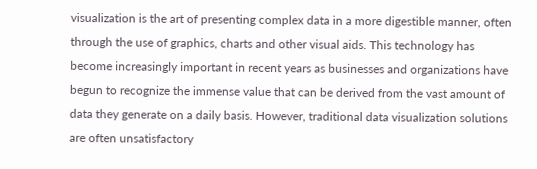visualization is the art of presenting complex data in a more digestible manner, often through the use of graphics, charts and other visual aids. This technology has become increasingly important in recent years as businesses and organizations have begun to recognize the immense value that can be derived from the vast amount of data they generate on a daily basis. However, traditional data visualization solutions are often unsatisfactory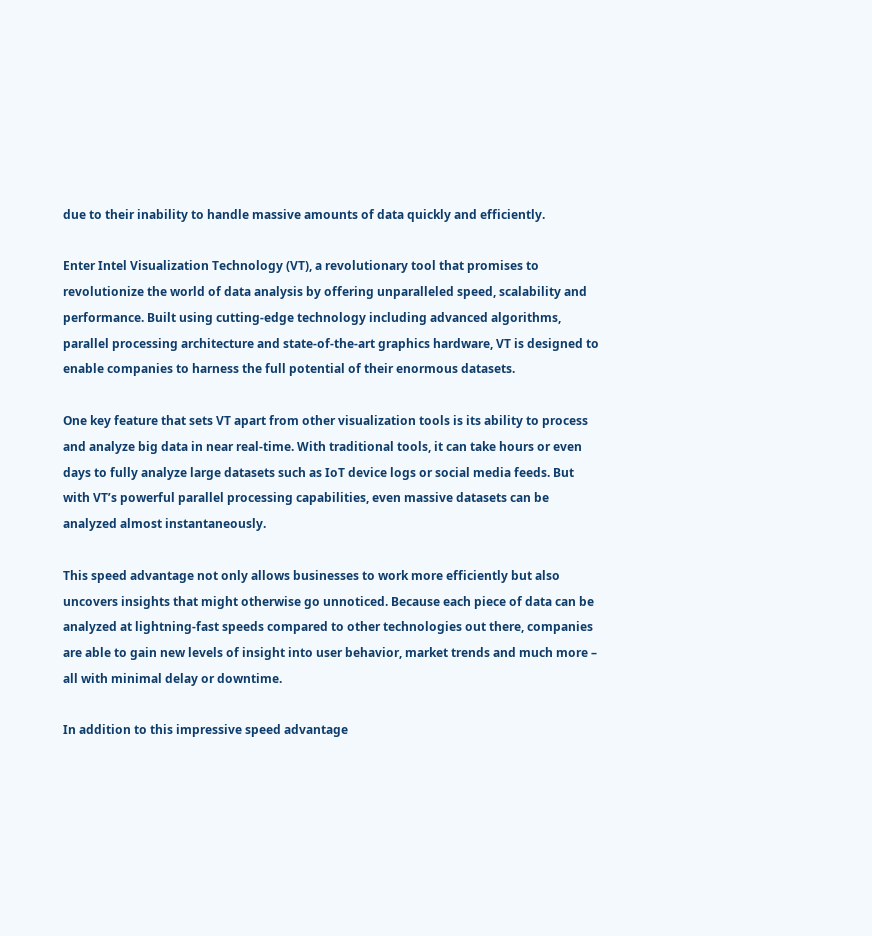due to their inability to handle massive amounts of data quickly and efficiently.

Enter Intel Visualization Technology (VT), a revolutionary tool that promises to revolutionize the world of data analysis by offering unparalleled speed, scalability and performance. Built using cutting-edge technology including advanced algorithms, parallel processing architecture and state-of-the-art graphics hardware, VT is designed to enable companies to harness the full potential of their enormous datasets.

One key feature that sets VT apart from other visualization tools is its ability to process and analyze big data in near real-time. With traditional tools, it can take hours or even days to fully analyze large datasets such as IoT device logs or social media feeds. But with VT’s powerful parallel processing capabilities, even massive datasets can be analyzed almost instantaneously.

This speed advantage not only allows businesses to work more efficiently but also uncovers insights that might otherwise go unnoticed. Because each piece of data can be analyzed at lightning-fast speeds compared to other technologies out there, companies are able to gain new levels of insight into user behavior, market trends and much more – all with minimal delay or downtime.

In addition to this impressive speed advantage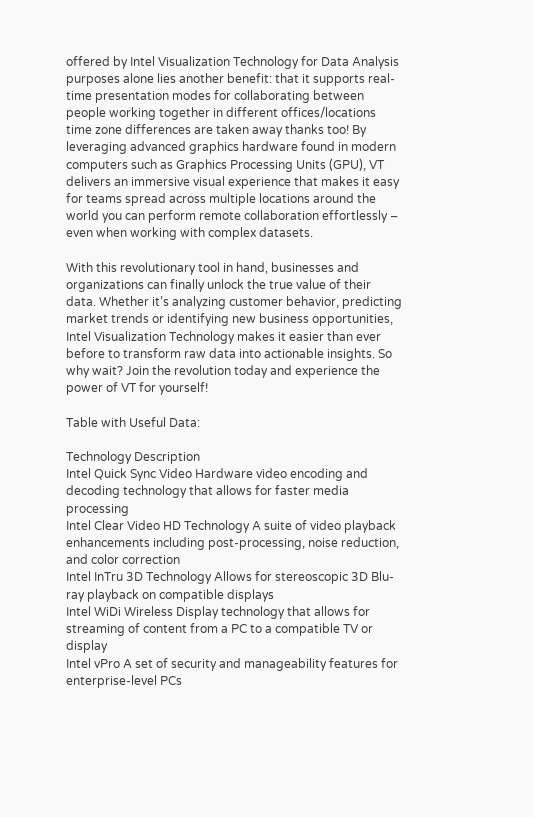offered by Intel Visualization Technology for Data Analysis purposes alone lies another benefit: that it supports real-time presentation modes for collaborating between people working together in different offices/locations time zone differences are taken away thanks too! By leveraging advanced graphics hardware found in modern computers such as Graphics Processing Units (GPU), VT delivers an immersive visual experience that makes it easy for teams spread across multiple locations around the world you can perform remote collaboration effortlessly – even when working with complex datasets.

With this revolutionary tool in hand, businesses and organizations can finally unlock the true value of their data. Whether it’s analyzing customer behavior, predicting market trends or identifying new business opportunities, Intel Visualization Technology makes it easier than ever before to transform raw data into actionable insights. So why wait? Join the revolution today and experience the power of VT for yourself!

Table with Useful Data:

Technology Description
Intel Quick Sync Video Hardware video encoding and decoding technology that allows for faster media processing
Intel Clear Video HD Technology A suite of video playback enhancements including post-processing, noise reduction, and color correction
Intel InTru 3D Technology Allows for stereoscopic 3D Blu-ray playback on compatible displays
Intel WiDi Wireless Display technology that allows for streaming of content from a PC to a compatible TV or display
Intel vPro A set of security and manageability features for enterprise-level PCs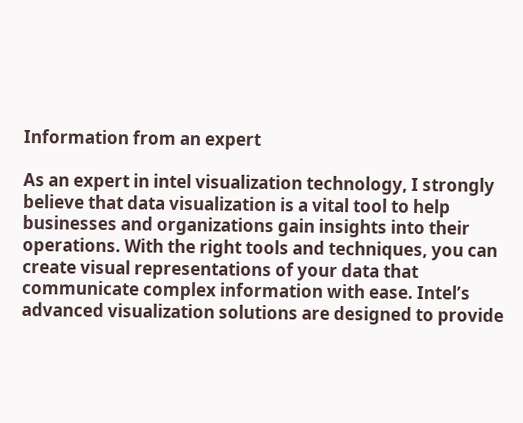Information from an expert

As an expert in intel visualization technology, I strongly believe that data visualization is a vital tool to help businesses and organizations gain insights into their operations. With the right tools and techniques, you can create visual representations of your data that communicate complex information with ease. Intel’s advanced visualization solutions are designed to provide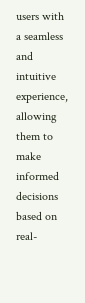users with a seamless and intuitive experience, allowing them to make informed decisions based on real-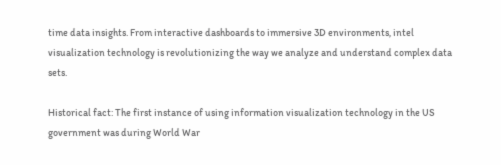time data insights. From interactive dashboards to immersive 3D environments, intel visualization technology is revolutionizing the way we analyze and understand complex data sets.

Historical fact: The first instance of using information visualization technology in the US government was during World War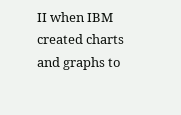II when IBM created charts and graphs to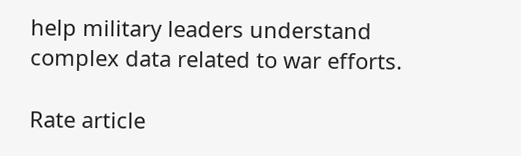help military leaders understand complex data related to war efforts.

Rate article